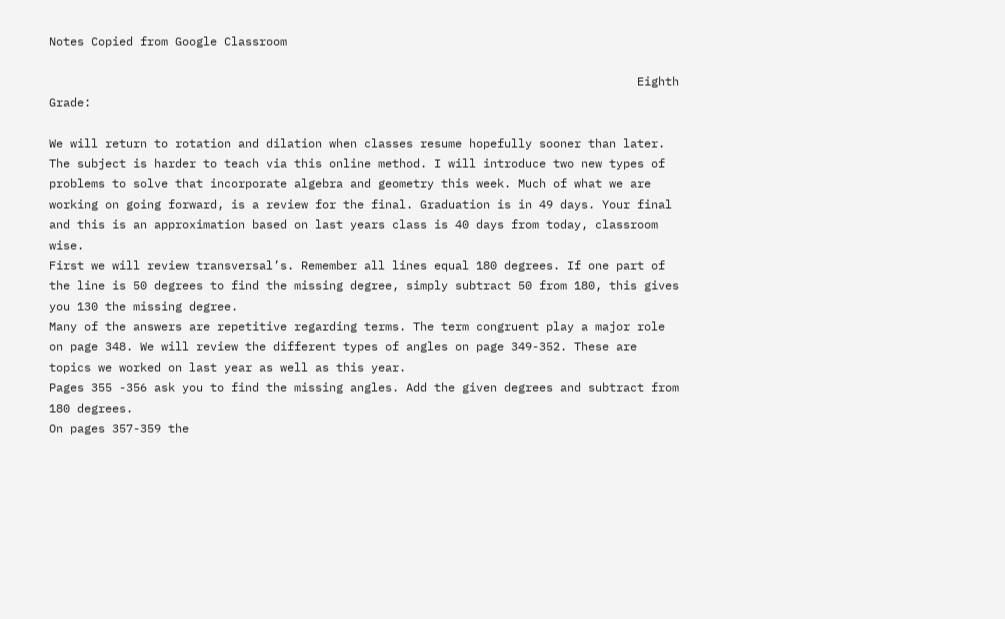Notes Copied from Google Classroom

                                                                                    Eighth Grade:

We will return to rotation and dilation when classes resume hopefully sooner than later. The subject is harder to teach via this online method. I will introduce two new types of problems to solve that incorporate algebra and geometry this week. Much of what we are working on going forward, is a review for the final. Graduation is in 49 days. Your final and this is an approximation based on last years class is 40 days from today, classroom wise.
First we will review transversal’s. Remember all lines equal 180 degrees. If one part of the line is 50 degrees to find the missing degree, simply subtract 50 from 180, this gives you 130 the missing degree.
Many of the answers are repetitive regarding terms. The term congruent play a major role on page 348. We will review the different types of angles on page 349-352. These are topics we worked on last year as well as this year.
Pages 355 -356 ask you to find the missing angles. Add the given degrees and subtract from 180 degrees.
On pages 357-359 the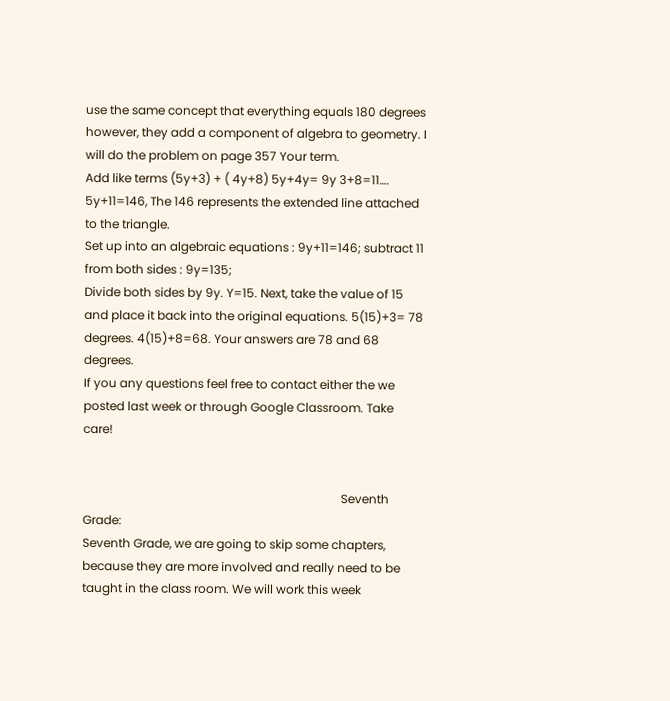use the same concept that everything equals 180 degrees however, they add a component of algebra to geometry. I will do the problem on page 357 Your term.
Add like terms (5y+3) + ( 4y+8) 5y+4y= 9y 3+8=11…. 5y+11=146, The 146 represents the extended line attached to the triangle.
Set up into an algebraic equations : 9y+11=146; subtract 11 from both sides : 9y=135;
Divide both sides by 9y. Y=15. Next, take the value of 15 and place it back into the original equations. 5(15)+3= 78 degrees. 4(15)+8=68. Your answers are 78 and 68 degrees.
If you any questions feel free to contact either the we posted last week or through Google Classroom. Take care!


                                                                                      Seventh Grade:
Seventh Grade, we are going to skip some chapters, because they are more involved and really need to be taught in the class room. We will work this week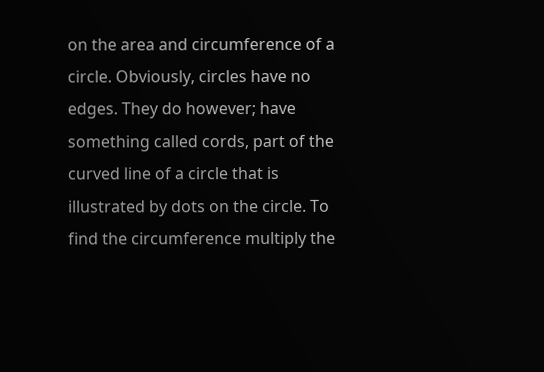on the area and circumference of a circle. Obviously, circles have no edges. They do however; have something called cords, part of the curved line of a circle that is illustrated by dots on the circle. To find the circumference multiply the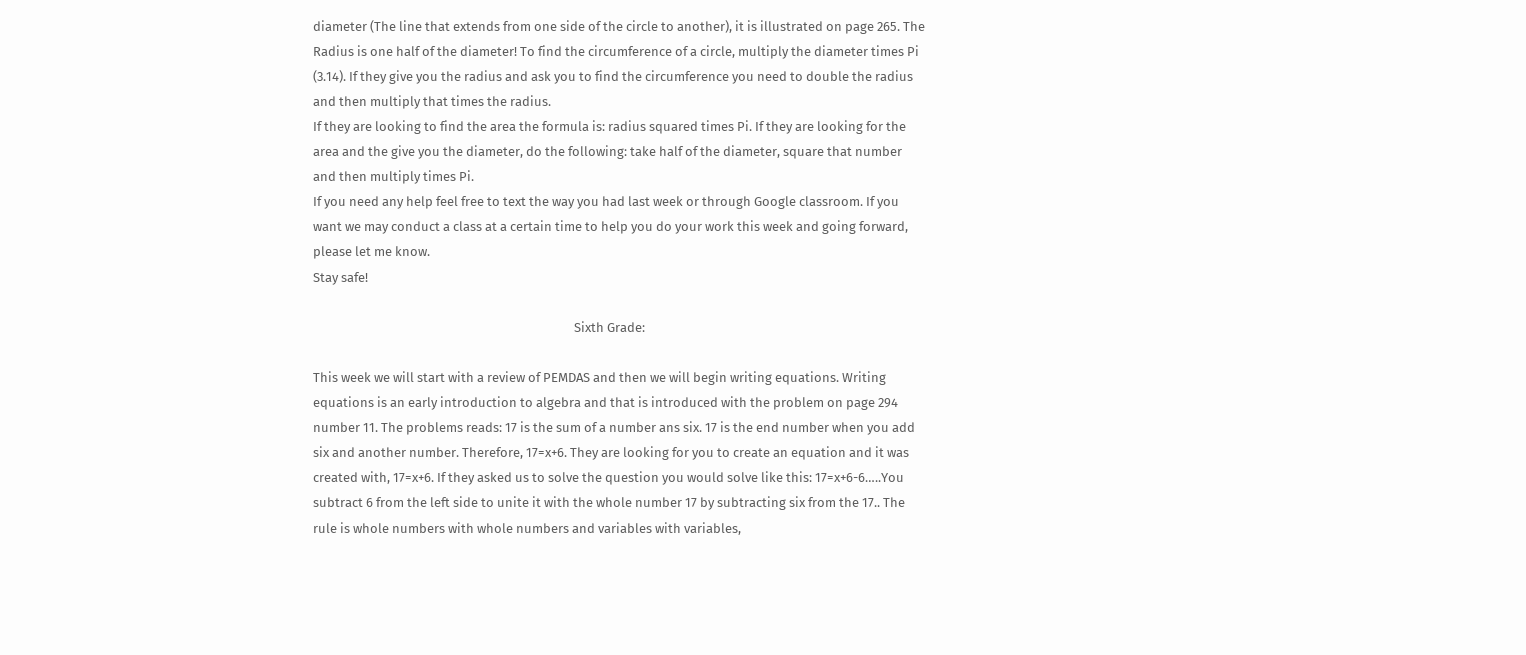diameter (The line that extends from one side of the circle to another), it is illustrated on page 265. The Radius is one half of the diameter! To find the circumference of a circle, multiply the diameter times Pi (3.14). If they give you the radius and ask you to find the circumference you need to double the radius and then multiply that times the radius.
If they are looking to find the area the formula is: radius squared times Pi. If they are looking for the area and the give you the diameter, do the following: take half of the diameter, square that number and then multiply times Pi.
If you need any help feel free to text the way you had last week or through Google classroom. If you want we may conduct a class at a certain time to help you do your work this week and going forward, please let me know.
Stay safe!

                                                                                       Sixth Grade:

This week we will start with a review of PEMDAS and then we will begin writing equations. Writing equations is an early introduction to algebra and that is introduced with the problem on page 294 number 11. The problems reads: 17 is the sum of a number ans six. 17 is the end number when you add six and another number. Therefore, 17=x+6. They are looking for you to create an equation and it was created with, 17=x+6. If they asked us to solve the question you would solve like this: 17=x+6-6…..You subtract 6 from the left side to unite it with the whole number 17 by subtracting six from the 17.. The rule is whole numbers with whole numbers and variables with variables,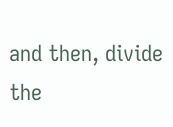and then, divide the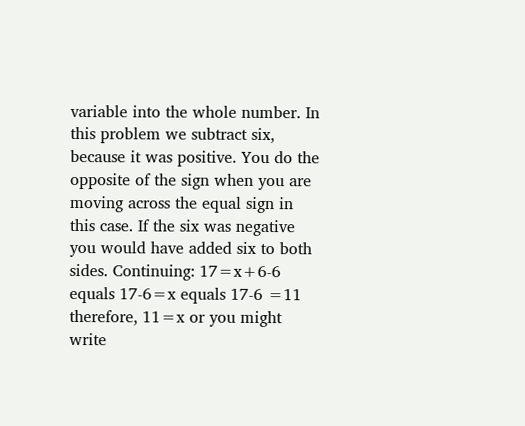variable into the whole number. In this problem we subtract six, because it was positive. You do the opposite of the sign when you are moving across the equal sign in this case. If the six was negative you would have added six to both sides. Continuing: 17=x+6-6 equals 17-6=x equals 17-6 =11 therefore, 11=x or you might write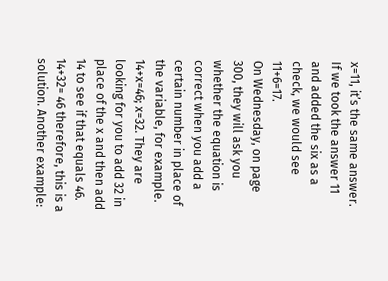x=11, it’s the same answer. If we took the answer 11 and added the six as a check, we would see 11+6=17.
On Wednesday, on page 300, they will ask you whether the equation is correct when you add a certain number in place of the variable, for example. 14+x=46; x=32. They are looking for you to add 32 in place of the x and then add 14 to see if that equals 46. 14+32= 46 therefore, this is a solution. Another example: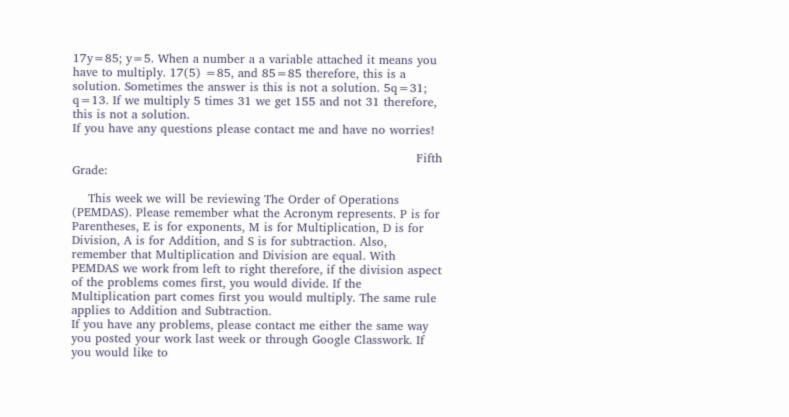17y=85; y=5. When a number a a variable attached it means you have to multiply. 17(5) =85, and 85=85 therefore, this is a solution. Sometimes the answer is this is not a solution. 5q=31; q=13. If we multiply 5 times 31 we get 155 and not 31 therefore, this is not a solution.
If you have any questions please contact me and have no worries!

                                                                                      Fifth Grade:

    This week we will be reviewing The Order of Operations (PEMDAS). Please remember what the Acronym represents. P is for Parentheses, E is for exponents, M is for Multiplication, D is for Division, A is for Addition, and S is for subtraction. Also, remember that Multiplication and Division are equal. With PEMDAS we work from left to right therefore, if the division aspect of the problems comes first, you would divide. If the Multiplication part comes first you would multiply. The same rule applies to Addition and Subtraction.
If you have any problems, please contact me either the same way you posted your work last week or through Google Classwork. If you would like to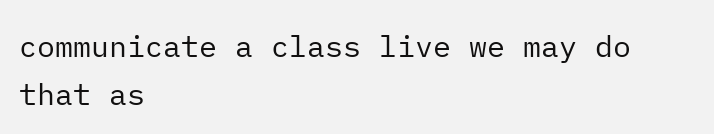communicate a class live we may do that as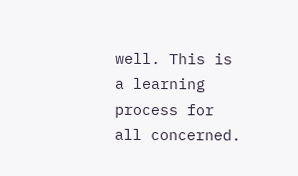well. This is a learning process for all concerned.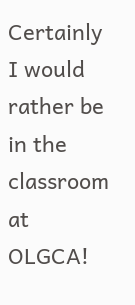Certainly I would rather be in the classroom at OLGCA!